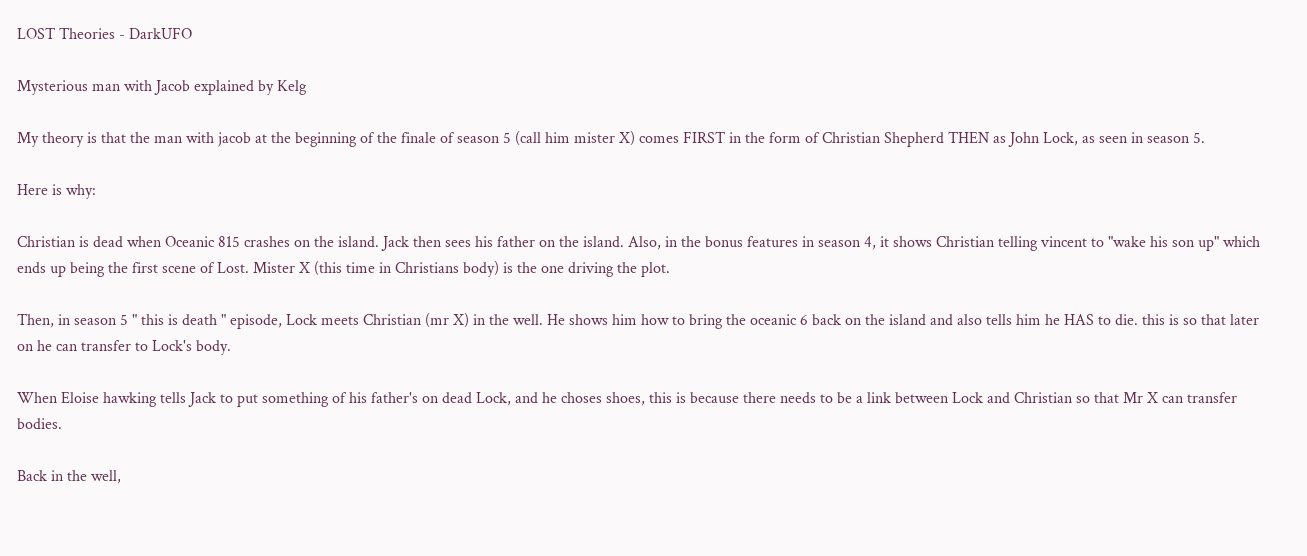LOST Theories - DarkUFO

Mysterious man with Jacob explained by Kelg

My theory is that the man with jacob at the beginning of the finale of season 5 (call him mister X) comes FIRST in the form of Christian Shepherd THEN as John Lock, as seen in season 5.

Here is why:

Christian is dead when Oceanic 815 crashes on the island. Jack then sees his father on the island. Also, in the bonus features in season 4, it shows Christian telling vincent to "wake his son up" which ends up being the first scene of Lost. Mister X (this time in Christians body) is the one driving the plot.

Then, in season 5 " this is death " episode, Lock meets Christian (mr X) in the well. He shows him how to bring the oceanic 6 back on the island and also tells him he HAS to die. this is so that later on he can transfer to Lock's body.

When Eloise hawking tells Jack to put something of his father's on dead Lock, and he choses shoes, this is because there needs to be a link between Lock and Christian so that Mr X can transfer bodies.

Back in the well,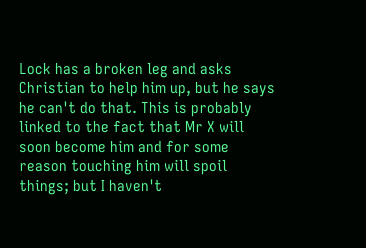Lock has a broken leg and asks Christian to help him up, but he says he can't do that. This is probably linked to the fact that Mr X will soon become him and for some reason touching him will spoil things; but I haven't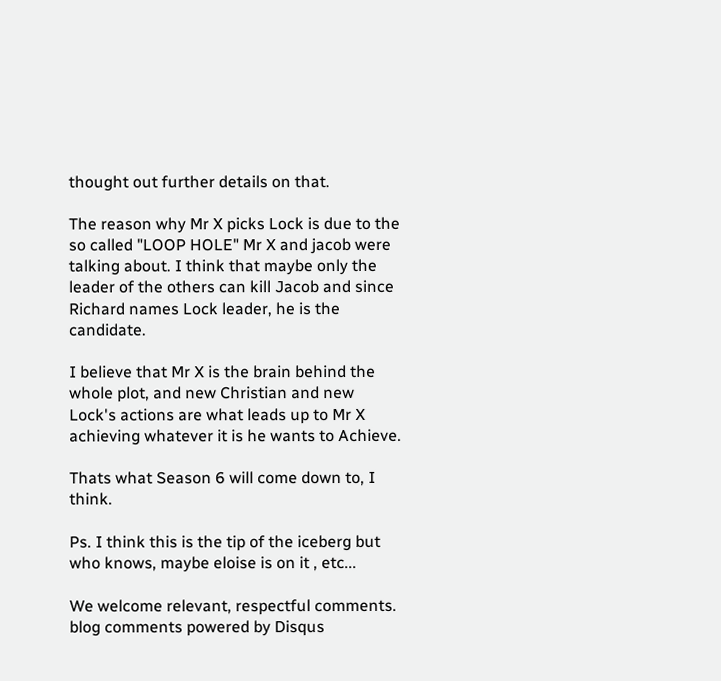thought out further details on that.

The reason why Mr X picks Lock is due to the so called "LOOP HOLE" Mr X and jacob were talking about. I think that maybe only the leader of the others can kill Jacob and since Richard names Lock leader, he is the candidate.

I believe that Mr X is the brain behind the whole plot, and new Christian and new Lock's actions are what leads up to Mr X achieving whatever it is he wants to Achieve.

Thats what Season 6 will come down to, I think.

Ps. I think this is the tip of the iceberg but who knows, maybe eloise is on it , etc...

We welcome relevant, respectful comments.
blog comments powered by Disqus